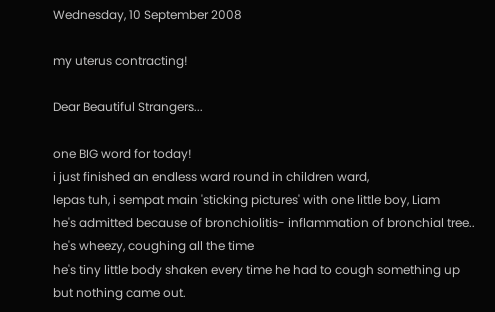Wednesday, 10 September 2008

my uterus contracting!

Dear Beautiful Strangers...

one BIG word for today!
i just finished an endless ward round in children ward,
lepas tuh, i sempat main 'sticking pictures' with one little boy, Liam
he's admitted because of bronchiolitis- inflammation of bronchial tree..
he's wheezy, coughing all the time
he's tiny little body shaken every time he had to cough something up
but nothing came out.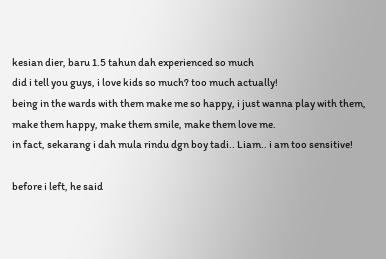kesian dier, baru 1.5 tahun dah experienced so much
did i tell you guys, i love kids so much? too much actually!
being in the wards with them make me so happy, i just wanna play with them,
make them happy, make them smile, make them love me.
in fact, sekarang i dah mula rindu dgn boy tadi.. Liam.. i am too sensitive!

before i left, he said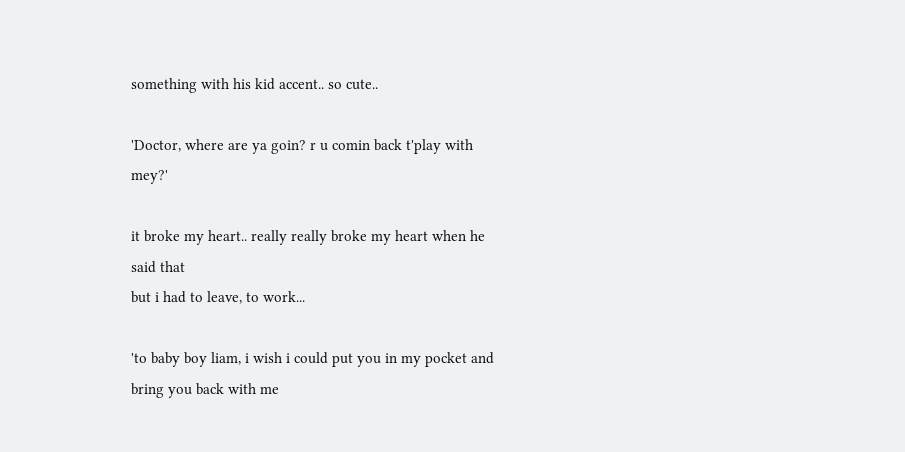something with his kid accent.. so cute..

'Doctor, where are ya goin? r u comin back t'play with mey?'

it broke my heart.. really really broke my heart when he said that
but i had to leave, to work...

'to baby boy liam, i wish i could put you in my pocket and bring you back with me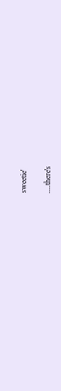sweetie'

....there's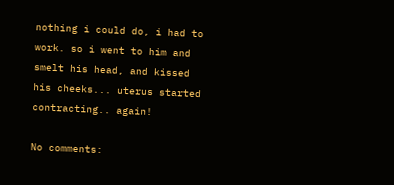nothing i could do, i had to work. so i went to him and smelt his head, and kissed his cheeks... uterus started contracting.. again!

No comments: